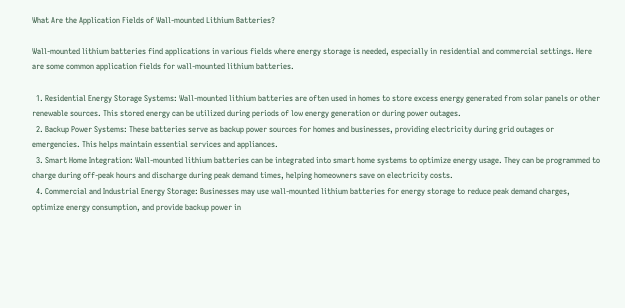What Are the Application Fields of Wall-mounted Lithium Batteries?

Wall-mounted lithium batteries find applications in various fields where energy storage is needed, especially in residential and commercial settings. Here are some common application fields for wall-mounted lithium batteries.

  1. Residential Energy Storage Systems: Wall-mounted lithium batteries are often used in homes to store excess energy generated from solar panels or other renewable sources. This stored energy can be utilized during periods of low energy generation or during power outages.
  2. Backup Power Systems: These batteries serve as backup power sources for homes and businesses, providing electricity during grid outages or emergencies. This helps maintain essential services and appliances.
  3. Smart Home Integration: Wall-mounted lithium batteries can be integrated into smart home systems to optimize energy usage. They can be programmed to charge during off-peak hours and discharge during peak demand times, helping homeowners save on electricity costs.
  4. Commercial and Industrial Energy Storage: Businesses may use wall-mounted lithium batteries for energy storage to reduce peak demand charges, optimize energy consumption, and provide backup power in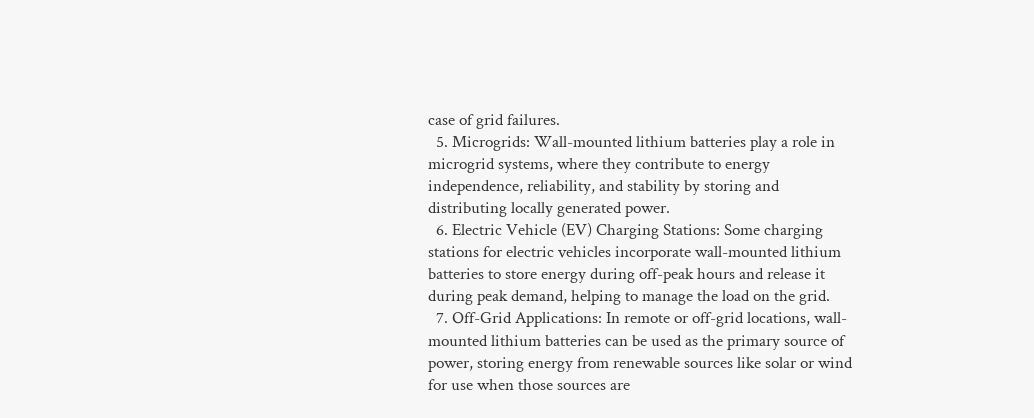case of grid failures.
  5. Microgrids: Wall-mounted lithium batteries play a role in microgrid systems, where they contribute to energy independence, reliability, and stability by storing and distributing locally generated power.
  6. Electric Vehicle (EV) Charging Stations: Some charging stations for electric vehicles incorporate wall-mounted lithium batteries to store energy during off-peak hours and release it during peak demand, helping to manage the load on the grid.
  7. Off-Grid Applications: In remote or off-grid locations, wall-mounted lithium batteries can be used as the primary source of power, storing energy from renewable sources like solar or wind for use when those sources are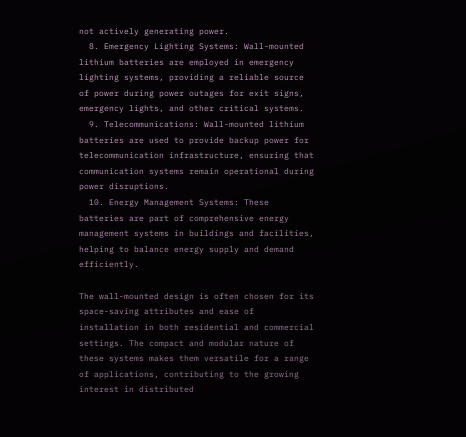not actively generating power.
  8. Emergency Lighting Systems: Wall-mounted lithium batteries are employed in emergency lighting systems, providing a reliable source of power during power outages for exit signs, emergency lights, and other critical systems.
  9. Telecommunications: Wall-mounted lithium batteries are used to provide backup power for telecommunication infrastructure, ensuring that communication systems remain operational during power disruptions.
  10. Energy Management Systems: These batteries are part of comprehensive energy management systems in buildings and facilities, helping to balance energy supply and demand efficiently.

The wall-mounted design is often chosen for its space-saving attributes and ease of installation in both residential and commercial settings. The compact and modular nature of these systems makes them versatile for a range of applications, contributing to the growing interest in distributed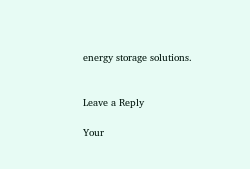energy storage solutions.


Leave a Reply

Your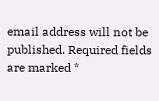email address will not be published. Required fields are marked *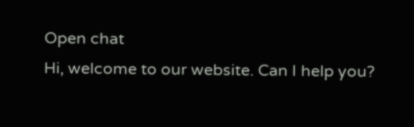Open chat
Hi, welcome to our website. Can I help you?